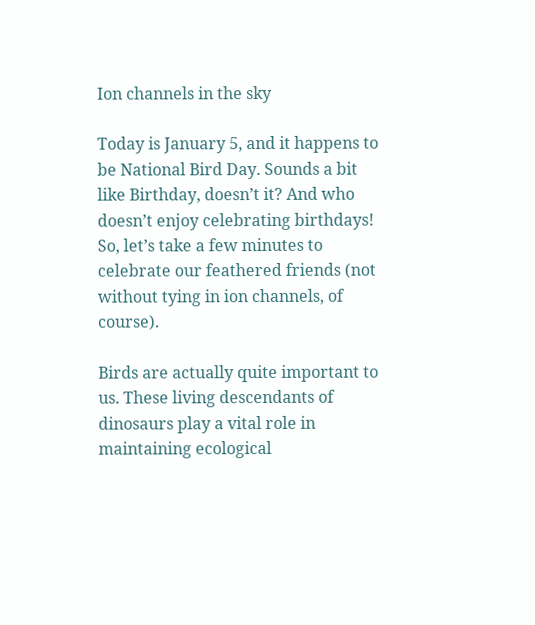Ion channels in the sky

Today is January 5, and it happens to be National Bird Day. Sounds a bit like Birthday, doesn’t it? And who doesn’t enjoy celebrating birthdays! So, let’s take a few minutes to celebrate our feathered friends (not without tying in ion channels, of course).

Birds are actually quite important to us. These living descendants of dinosaurs play a vital role in maintaining ecological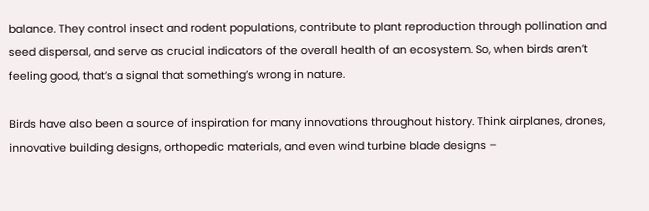balance. They control insect and rodent populations, contribute to plant reproduction through pollination and seed dispersal, and serve as crucial indicators of the overall health of an ecosystem. So, when birds aren’t feeling good, that’s a signal that something’s wrong in nature.

Birds have also been a source of inspiration for many innovations throughout history. Think airplanes, drones, innovative building designs, orthopedic materials, and even wind turbine blade designs –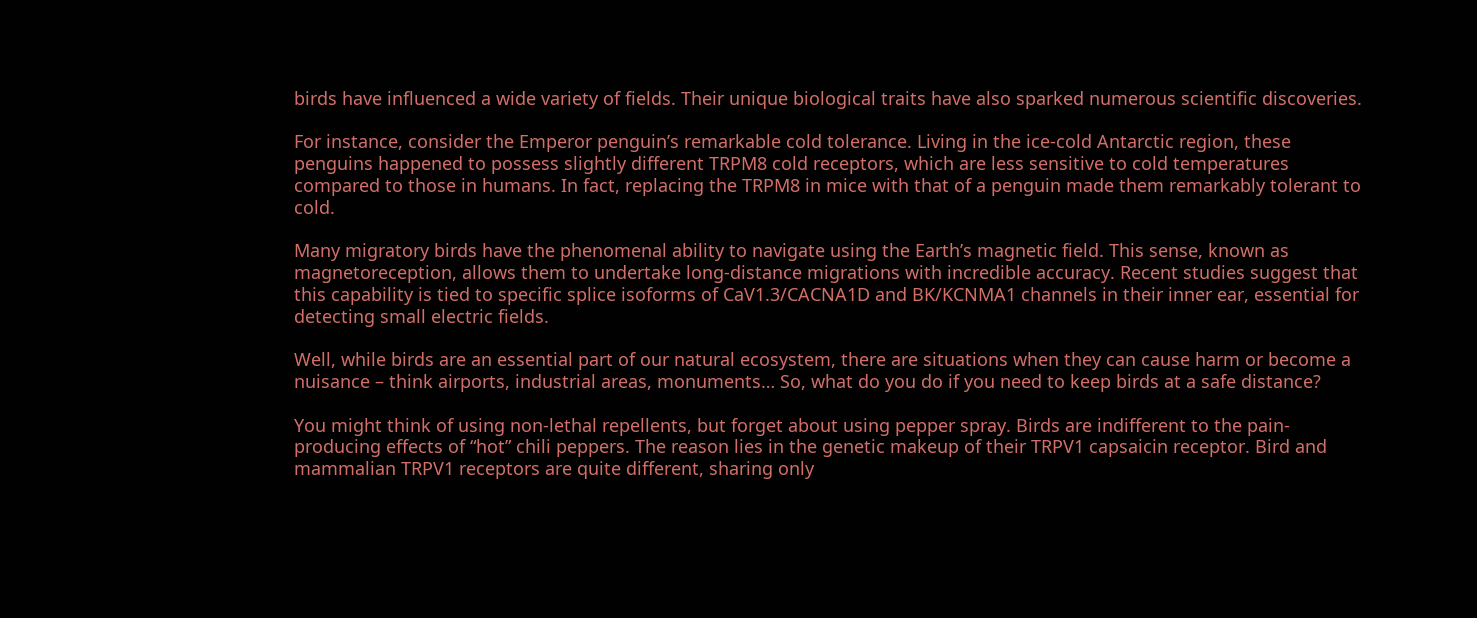birds have influenced a wide variety of fields. Their unique biological traits have also sparked numerous scientific discoveries.

For instance, consider the Emperor penguin’s remarkable cold tolerance. Living in the ice-cold Antarctic region, these penguins happened to possess slightly different TRPM8 cold receptors, which are less sensitive to cold temperatures compared to those in humans. In fact, replacing the TRPM8 in mice with that of a penguin made them remarkably tolerant to cold.

Many migratory birds have the phenomenal ability to navigate using the Earth’s magnetic field. This sense, known as magnetoreception, allows them to undertake long-distance migrations with incredible accuracy. Recent studies suggest that this capability is tied to specific splice isoforms of CaV1.3/CACNA1D and BK/KCNMA1 channels in their inner ear, essential for detecting small electric fields.

Well, while birds are an essential part of our natural ecosystem, there are situations when they can cause harm or become a nuisance – think airports, industrial areas, monuments… So, what do you do if you need to keep birds at a safe distance?

You might think of using non-lethal repellents, but forget about using pepper spray. Birds are indifferent to the pain-producing effects of “hot” chili peppers. The reason lies in the genetic makeup of their TRPV1 capsaicin receptor. Bird and mammalian TRPV1 receptors are quite different, sharing only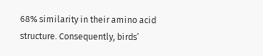68% similarity in their amino acid structure. Consequently, birds’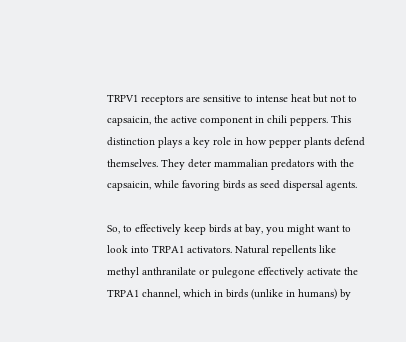TRPV1 receptors are sensitive to intense heat but not to capsaicin, the active component in chili peppers. This distinction plays a key role in how pepper plants defend themselves. They deter mammalian predators with the capsaicin, while favoring birds as seed dispersal agents.

So, to effectively keep birds at bay, you might want to look into TRPA1 activators. Natural repellents like methyl anthranilate or pulegone effectively activate the TRPA1 channel, which in birds (unlike in humans) by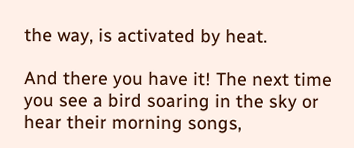the way, is activated by heat.

And there you have it! The next time you see a bird soaring in the sky or hear their morning songs,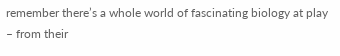remember there’s a whole world of fascinating biology at play – from their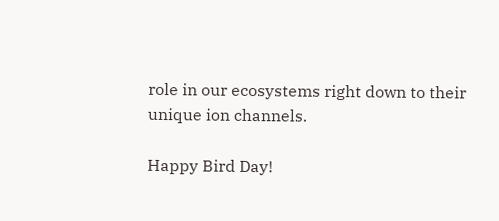role in our ecosystems right down to their unique ion channels.

Happy Bird Day!